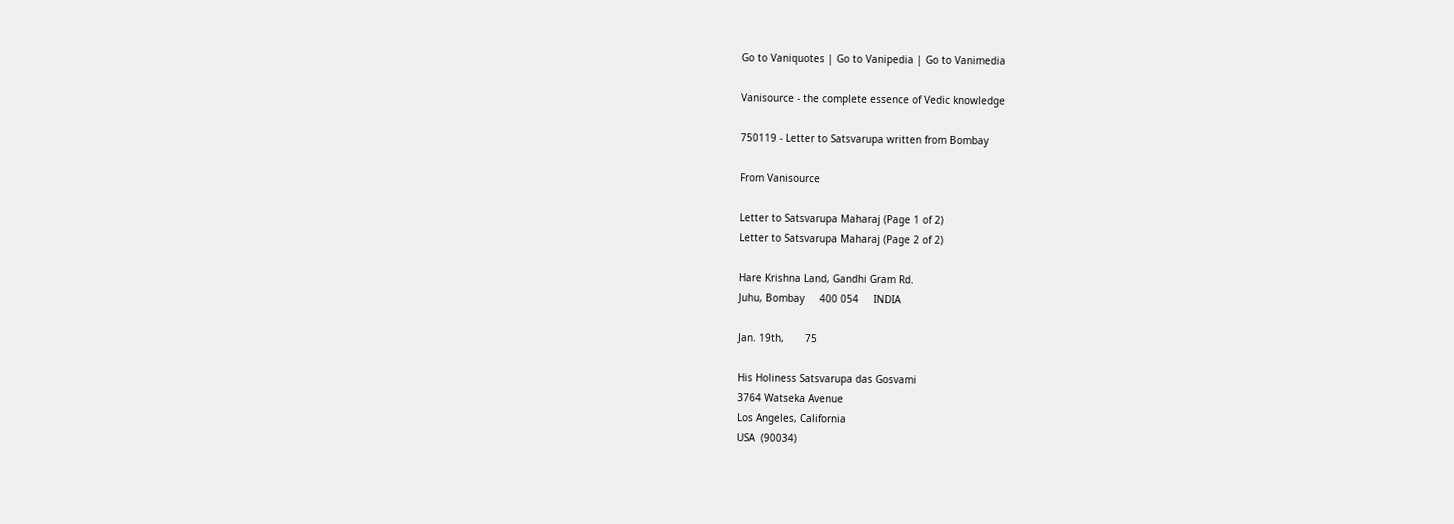Go to Vaniquotes | Go to Vanipedia | Go to Vanimedia

Vanisource - the complete essence of Vedic knowledge

750119 - Letter to Satsvarupa written from Bombay

From Vanisource

Letter to Satsvarupa Maharaj (Page 1 of 2)
Letter to Satsvarupa Maharaj (Page 2 of 2)

Hare Krishna Land, Gandhi Gram Rd.
Juhu, Bombay     400 054     INDIA

Jan. 19th,       75

His Holiness Satsvarupa das Gosvami
3764 Watseka Avenue
Los Angeles, California
USA  (90034)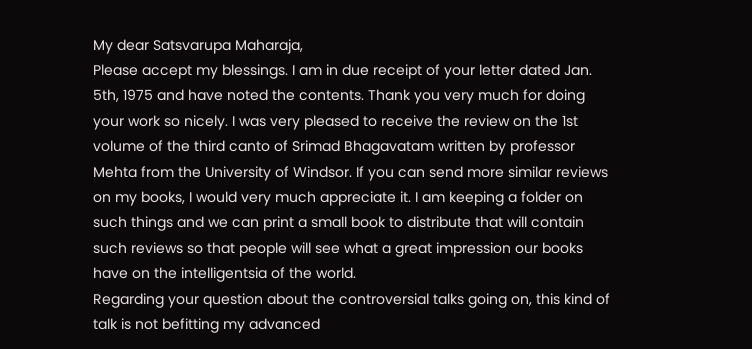My dear Satsvarupa Maharaja,
Please accept my blessings. I am in due receipt of your letter dated Jan. 5th, 1975 and have noted the contents. Thank you very much for doing your work so nicely. I was very pleased to receive the review on the 1st volume of the third canto of Srimad Bhagavatam written by professor Mehta from the University of Windsor. If you can send more similar reviews on my books, I would very much appreciate it. I am keeping a folder on such things and we can print a small book to distribute that will contain such reviews so that people will see what a great impression our books have on the intelligentsia of the world.
Regarding your question about the controversial talks going on, this kind of talk is not befitting my advanced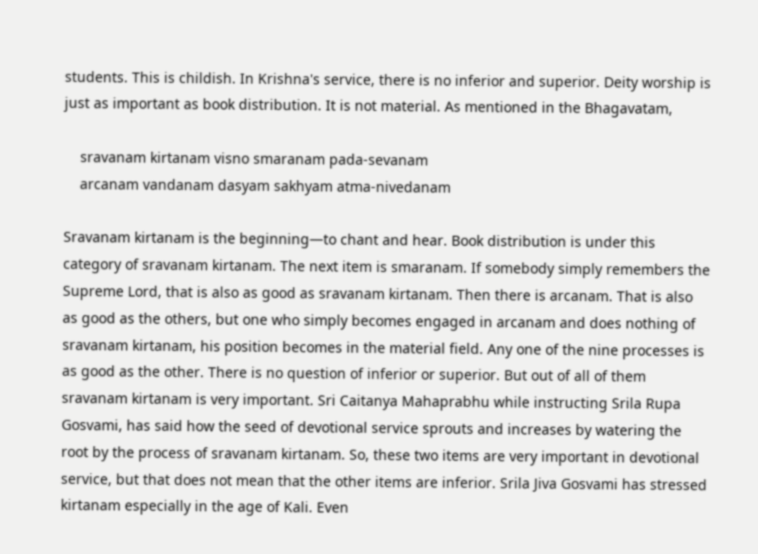students. This is childish. In Krishna's service, there is no inferior and superior. Deity worship is just as important as book distribution. It is not material. As mentioned in the Bhagavatam,

    sravanam kirtanam visno smaranam pada-sevanam
    arcanam vandanam dasyam sakhyam atma-nivedanam

Sravanam kirtanam is the beginning—to chant and hear. Book distribution is under this category of sravanam kirtanam. The next item is smaranam. If somebody simply remembers the Supreme Lord, that is also as good as sravanam kirtanam. Then there is arcanam. That is also as good as the others, but one who simply becomes engaged in arcanam and does nothing of sravanam kirtanam, his position becomes in the material field. Any one of the nine processes is as good as the other. There is no question of inferior or superior. But out of all of them sravanam kirtanam is very important. Sri Caitanya Mahaprabhu while instructing Srila Rupa Gosvami, has said how the seed of devotional service sprouts and increases by watering the root by the process of sravanam kirtanam. So, these two items are very important in devotional service, but that does not mean that the other items are inferior. Srila Jiva Gosvami has stressed kirtanam especially in the age of Kali. Even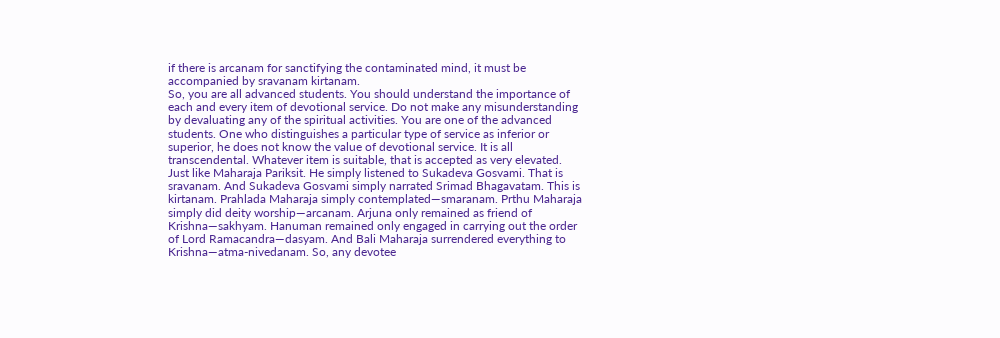if there is arcanam for sanctifying the contaminated mind, it must be accompanied by sravanam kirtanam.
So, you are all advanced students. You should understand the importance of each and every item of devotional service. Do not make any misunderstanding by devaluating any of the spiritual activities. You are one of the advanced students. One who distinguishes a particular type of service as inferior or superior, he does not know the value of devotional service. It is all transcendental. Whatever item is suitable, that is accepted as very elevated. Just like Maharaja Pariksit. He simply listened to Sukadeva Gosvami. That is sravanam. And Sukadeva Gosvami simply narrated Srimad Bhagavatam. This is kirtanam. Prahlada Maharaja simply contemplated—smaranam. Prthu Maharaja simply did deity worship—arcanam. Arjuna only remained as friend of Krishna—sakhyam. Hanuman remained only engaged in carrying out the order of Lord Ramacandra—dasyam. And Bali Maharaja surrendered everything to Krishna—atma-nivedanam. So, any devotee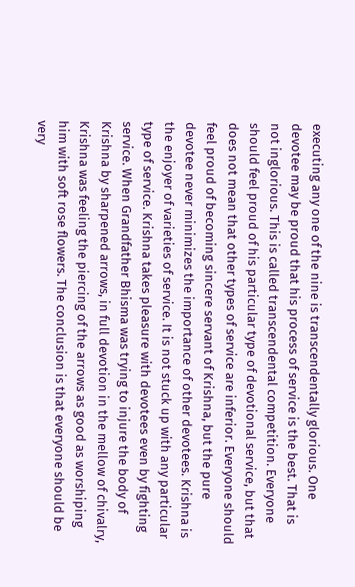executing any one of the nine is transcendentally glorious. One devotee may be proud that his process of service is the best. That is not inglorious. This is called transcendental competition. Everyone should feel proud of his particular type of devotional service, but that does not mean that other types of service are inferior. Everyone should feel proud of becoming sincere servant of Krishna, but the pure devotee never minimizes the importance of other devotees. Krishna is the enjoyer of varieties of service. It is not stuck up with any particular type of service. Krishna takes pleasure with devotees even by fighting service. When Grandfather Bhisma was trying to injure the body of Krishna by sharpened arrows, in full devotion in the mellow of chivalry, Krishna was feeling the piercing of the arrows as good as worshiping him with soft rose flowers. The conclusion is that everyone should be very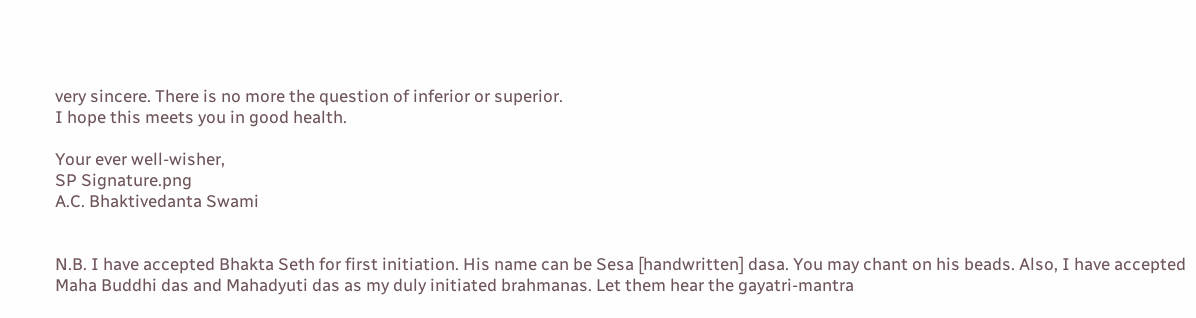very sincere. There is no more the question of inferior or superior.
I hope this meets you in good health.

Your ever well-wisher,
SP Signature.png
A.C. Bhaktivedanta Swami


N.B. I have accepted Bhakta Seth for first initiation. His name can be Sesa [handwritten] dasa. You may chant on his beads. Also, I have accepted Maha Buddhi das and Mahadyuti das as my duly initiated brahmanas. Let them hear the gayatri-mantra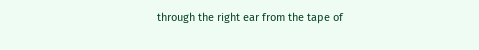through the right ear from the tape of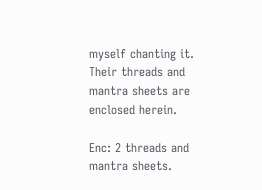myself chanting it. Their threads and mantra sheets are enclosed herein.

Enc: 2 threads and mantra sheets.